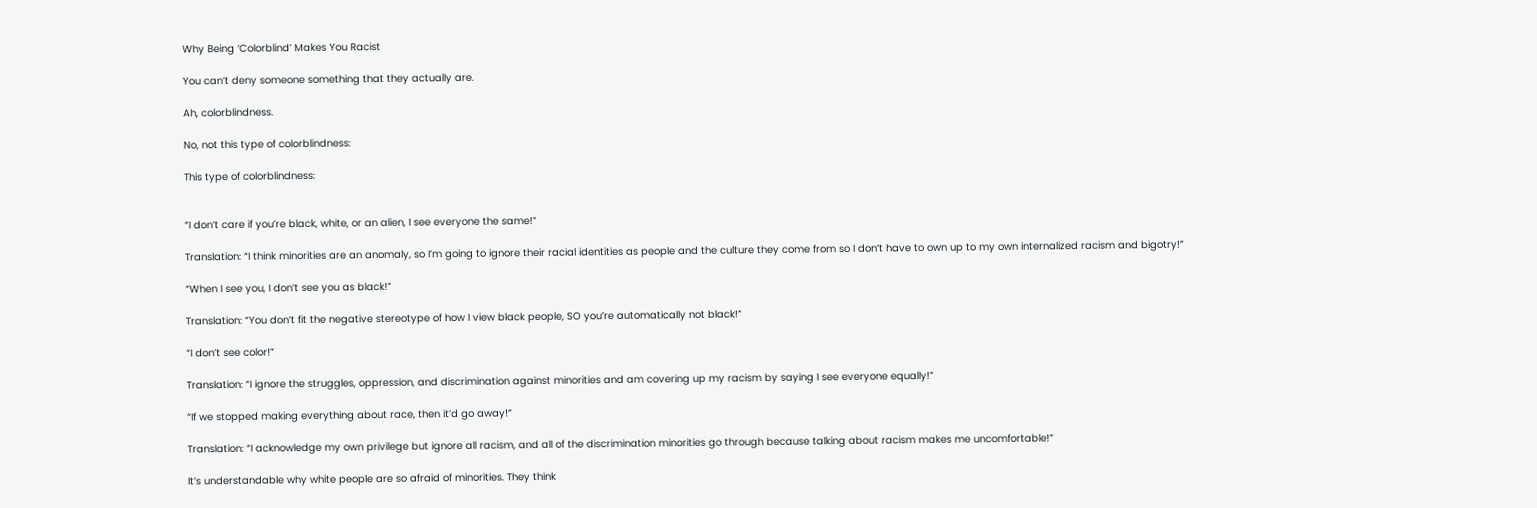Why Being ‘Colorblind’ Makes You Racist

You can’t deny someone something that they actually are.

Ah, colorblindness.

No, not this type of colorblindness:

This type of colorblindness:


“I don’t care if you’re black, white, or an alien, I see everyone the same!”

Translation: “I think minorities are an anomaly, so I’m going to ignore their racial identities as people and the culture they come from so I don’t have to own up to my own internalized racism and bigotry!”

“When I see you, I don’t see you as black!”

Translation: “You don’t fit the negative stereotype of how I view black people, SO you’re automatically not black!”

“I don’t see color!”

Translation: “I ignore the struggles, oppression, and discrimination against minorities and am covering up my racism by saying I see everyone equally!”

“If we stopped making everything about race, then it’d go away!”

Translation: “I acknowledge my own privilege but ignore all racism, and all of the discrimination minorities go through because talking about racism makes me uncomfortable!”

It’s understandable why white people are so afraid of minorities. They think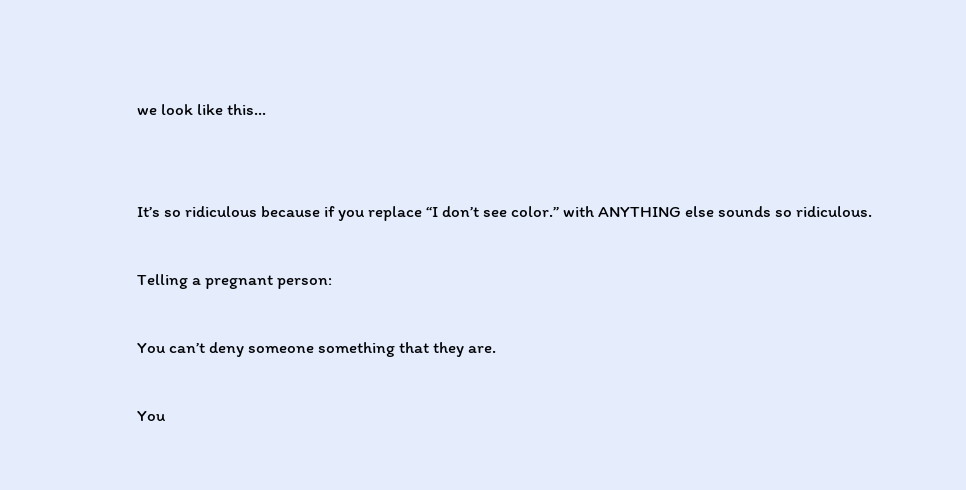we look like this…


It’s so ridiculous because if you replace “I don’t see color.” with ANYTHING else sounds so ridiculous.

Telling a pregnant person:

You can’t deny someone something that they are.

You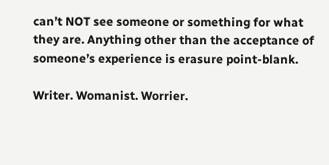can’t NOT see someone or something for what they are. Anything other than the acceptance of someone’s experience is erasure point-blank.

Writer. Womanist. Worrier.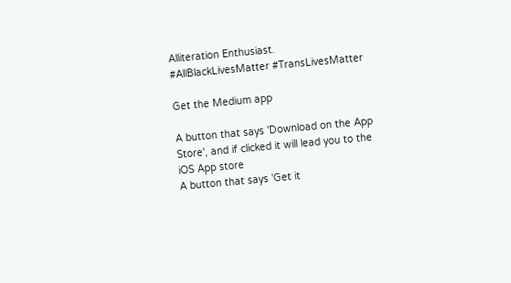Alliteration Enthusiast. #AllBlackLivesMatter #TransLivesMatter

Get the Medium app

A button that says 'Download on the App Store', and if clicked it will lead you to the iOS App store
A button that says 'Get it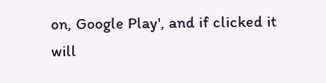on, Google Play', and if clicked it will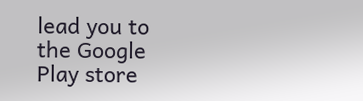lead you to the Google Play store